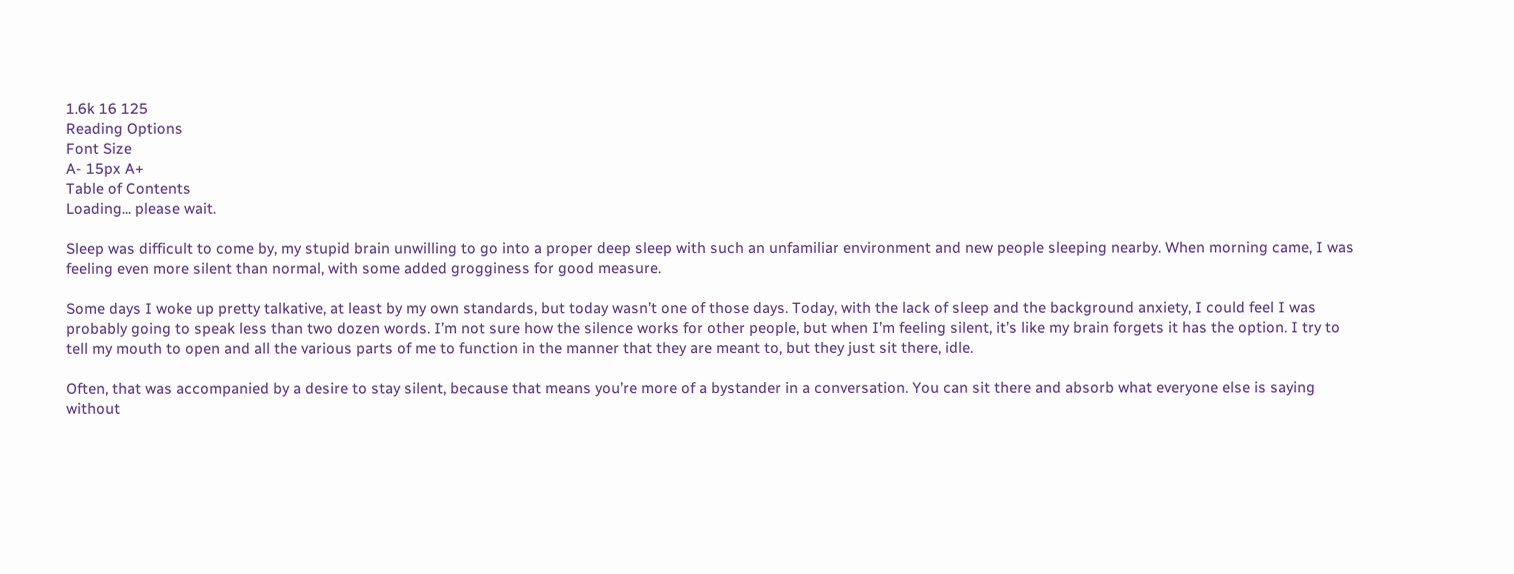1.6k 16 125
Reading Options
Font Size
A- 15px A+
Table of Contents
Loading... please wait.

Sleep was difficult to come by, my stupid brain unwilling to go into a proper deep sleep with such an unfamiliar environment and new people sleeping nearby. When morning came, I was feeling even more silent than normal, with some added grogginess for good measure.

Some days I woke up pretty talkative, at least by my own standards, but today wasn’t one of those days. Today, with the lack of sleep and the background anxiety, I could feel I was probably going to speak less than two dozen words. I’m not sure how the silence works for other people, but when I’m feeling silent, it’s like my brain forgets it has the option. I try to tell my mouth to open and all the various parts of me to function in the manner that they are meant to, but they just sit there, idle.

Often, that was accompanied by a desire to stay silent, because that means you’re more of a bystander in a conversation. You can sit there and absorb what everyone else is saying without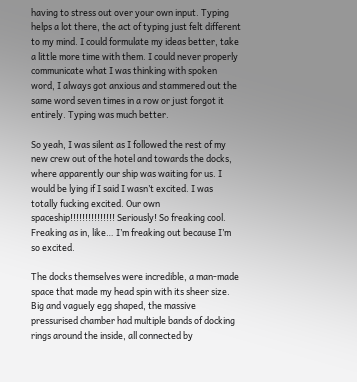having to stress out over your own input. Typing helps a lot there, the act of typing just felt different to my mind. I could formulate my ideas better, take a little more time with them. I could never properly communicate what I was thinking with spoken word, I always got anxious and stammered out the same word seven times in a row or just forgot it entirely. Typing was much better.

So yeah, I was silent as I followed the rest of my new crew out of the hotel and towards the docks, where apparently our ship was waiting for us. I would be lying if I said I wasn’t excited. I was totally fucking excited. Our own spaceship!!!!!!!!!!!!!!! Seriously! So freaking cool. Freaking as in, like… I’m freaking out because I’m so excited.

The docks themselves were incredible, a man-made space that made my head spin with its sheer size. Big and vaguely egg shaped, the massive pressurised chamber had multiple bands of docking rings around the inside, all connected by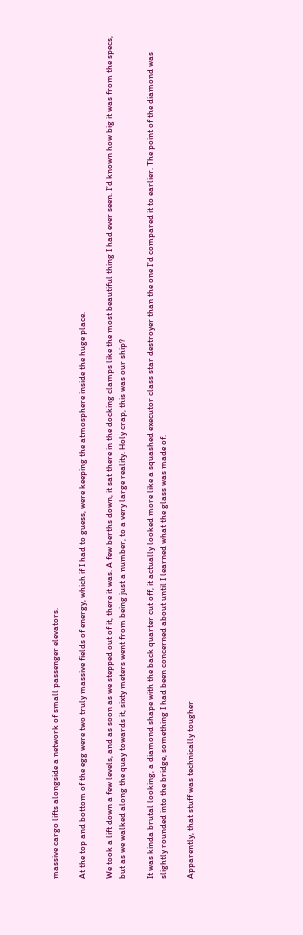massive cargo lifts alongside a network of small passenger elevators.

At the top and bottom of the egg were two truly massive fields of energy, which if I had to guess, were keeping the atmosphere inside the huge place.

We took a lift down a few levels, and as soon as we stepped out of it, there it was. A few berths down, it sat there in the docking clamps like the most beautiful thing I had ever seen. I’d known how big it was from the specs, but as we walked along the quay towards it, sixty meters went from being just a number, to a very large reality. Holy crap, this was our ship?

It was kinda brutal looking, a diamond shape with the back quarter cut off, it actually looked more like a squashed executor class star destroyer than the one I’d compared it to earlier. The point of the diamond was slightly rounded into the bridge, something I had been concerned about until I learned what the glass was made of.

Apparently, that stuff was technically tougher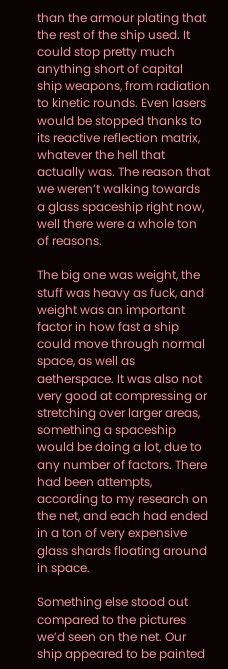than the armour plating that the rest of the ship used. It could stop pretty much anything short of capital ship weapons, from radiation to kinetic rounds. Even lasers would be stopped thanks to its reactive reflection matrix, whatever the hell that actually was. The reason that we weren’t walking towards a glass spaceship right now, well there were a whole ton of reasons.

The big one was weight, the stuff was heavy as fuck, and weight was an important factor in how fast a ship could move through normal space, as well as aetherspace. It was also not very good at compressing or stretching over larger areas, something a spaceship would be doing a lot, due to any number of factors. There had been attempts, according to my research on the net, and each had ended in a ton of very expensive glass shards floating around in space.

Something else stood out compared to the pictures we’d seen on the net. Our ship appeared to be painted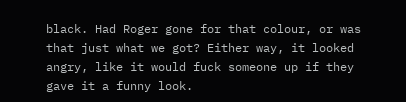black. Had Roger gone for that colour, or was that just what we got? Either way, it looked angry, like it would fuck someone up if they gave it a funny look.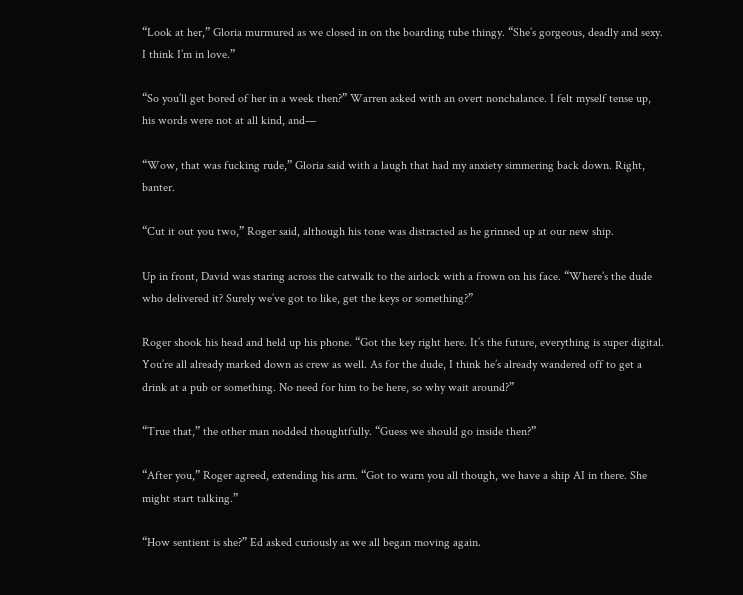“Look at her,” Gloria murmured as we closed in on the boarding tube thingy. “She’s gorgeous, deadly and sexy. I think I’m in love.”

“So you’ll get bored of her in a week then?” Warren asked with an overt nonchalance. I felt myself tense up, his words were not at all kind, and—

“Wow, that was fucking rude,” Gloria said with a laugh that had my anxiety simmering back down. Right, banter.

“Cut it out you two,” Roger said, although his tone was distracted as he grinned up at our new ship.

Up in front, David was staring across the catwalk to the airlock with a frown on his face. “Where’s the dude who delivered it? Surely we’ve got to like, get the keys or something?”

Roger shook his head and held up his phone. “Got the key right here. It’s the future, everything is super digital. You’re all already marked down as crew as well. As for the dude, I think he’s already wandered off to get a drink at a pub or something. No need for him to be here, so why wait around?”

“True that,” the other man nodded thoughtfully. “Guess we should go inside then?”

“After you,” Roger agreed, extending his arm. “Got to warn you all though, we have a ship AI in there. She might start talking.”

“How sentient is she?” Ed asked curiously as we all began moving again.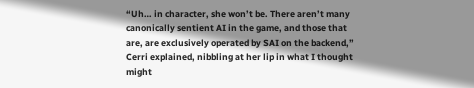“Uh… in character, she won’t be. There aren’t many canonically sentient AI in the game, and those that are, are exclusively operated by SAI on the backend,” Cerri explained, nibbling at her lip in what I thought might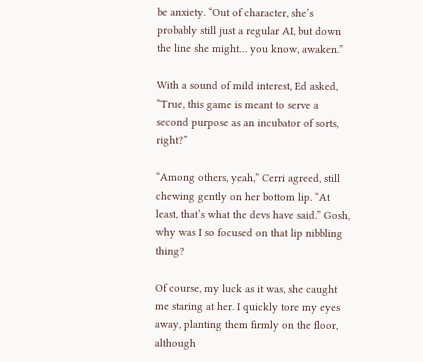be anxiety. “Out of character, she’s probably still just a regular AI, but down the line she might… you know, awaken.”

With a sound of mild interest, Ed asked, “True, this game is meant to serve a second purpose as an incubator of sorts, right?”

“Among others, yeah,” Cerri agreed, still chewing gently on her bottom lip. “At least, that’s what the devs have said.” Gosh, why was I so focused on that lip nibbling thing?

Of course, my luck as it was, she caught me staring at her. I quickly tore my eyes away, planting them firmly on the floor, although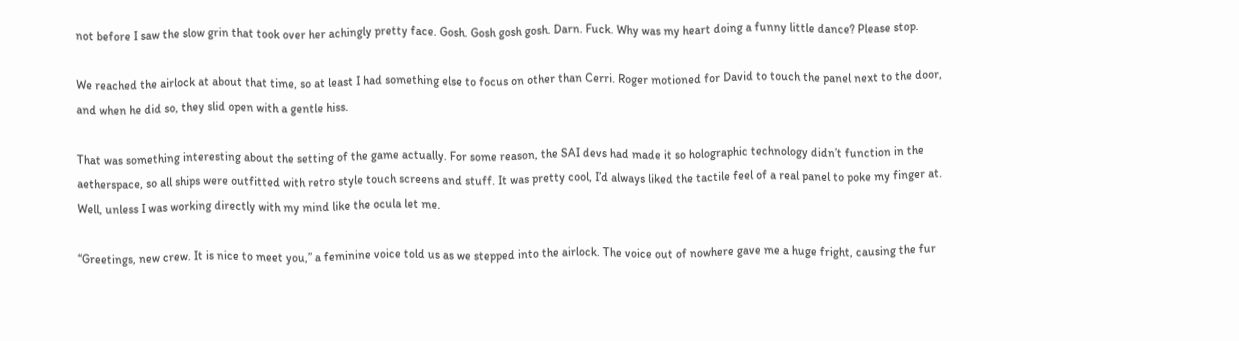not before I saw the slow grin that took over her achingly pretty face. Gosh. Gosh gosh gosh. Darn. Fuck. Why was my heart doing a funny little dance? Please stop.

We reached the airlock at about that time, so at least I had something else to focus on other than Cerri. Roger motioned for David to touch the panel next to the door, and when he did so, they slid open with a gentle hiss.

That was something interesting about the setting of the game actually. For some reason, the SAI devs had made it so holographic technology didn’t function in the aetherspace, so all ships were outfitted with retro style touch screens and stuff. It was pretty cool, I’d always liked the tactile feel of a real panel to poke my finger at. Well, unless I was working directly with my mind like the ocula let me.

“Greetings, new crew. It is nice to meet you,” a feminine voice told us as we stepped into the airlock. The voice out of nowhere gave me a huge fright, causing the fur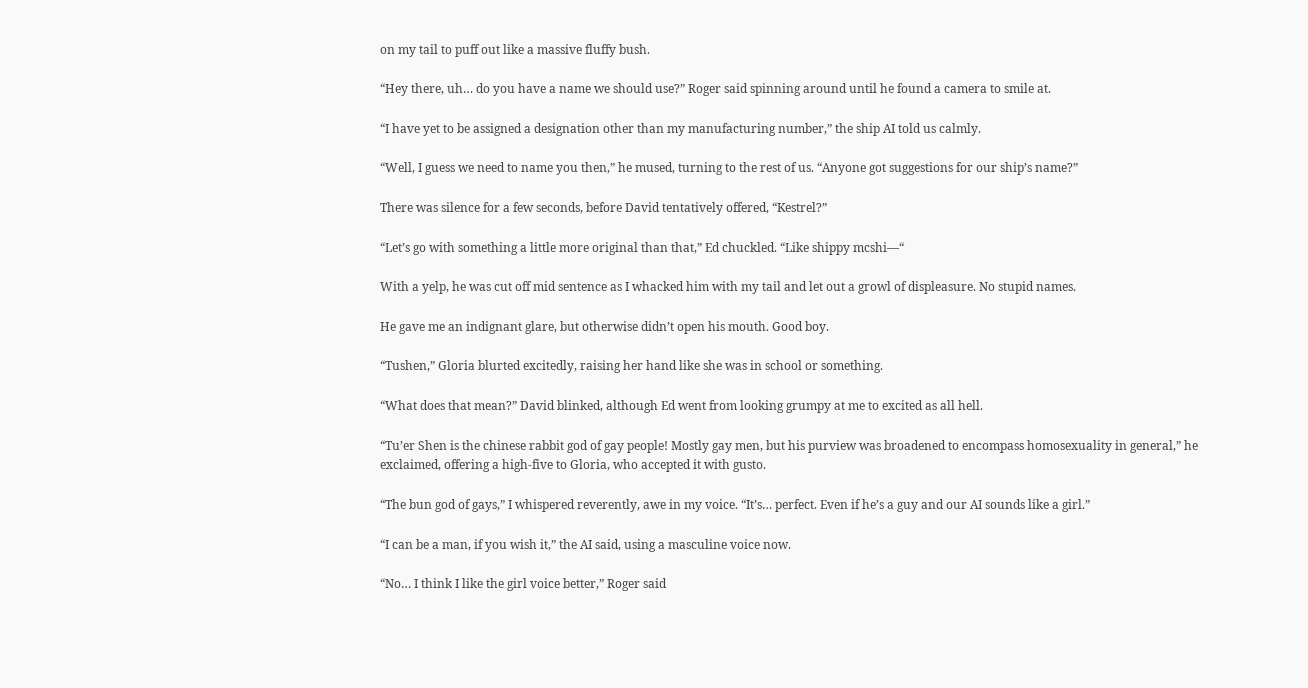on my tail to puff out like a massive fluffy bush.

“Hey there, uh… do you have a name we should use?” Roger said spinning around until he found a camera to smile at.

“I have yet to be assigned a designation other than my manufacturing number,” the ship AI told us calmly.

“Well, I guess we need to name you then,” he mused, turning to the rest of us. “Anyone got suggestions for our ship’s name?”

There was silence for a few seconds, before David tentatively offered, “Kestrel?”

“Let’s go with something a little more original than that,” Ed chuckled. “Like shippy mcshi—“

With a yelp, he was cut off mid sentence as I whacked him with my tail and let out a growl of displeasure. No stupid names.

He gave me an indignant glare, but otherwise didn’t open his mouth. Good boy.

“Tushen,” Gloria blurted excitedly, raising her hand like she was in school or something.

“What does that mean?” David blinked, although Ed went from looking grumpy at me to excited as all hell.

“Tu’er Shen is the chinese rabbit god of gay people! Mostly gay men, but his purview was broadened to encompass homosexuality in general,” he exclaimed, offering a high-five to Gloria, who accepted it with gusto.

“The bun god of gays,” I whispered reverently, awe in my voice. “It’s… perfect. Even if he’s a guy and our AI sounds like a girl.”

“I can be a man, if you wish it,” the AI said, using a masculine voice now.

“No… I think I like the girl voice better,” Roger said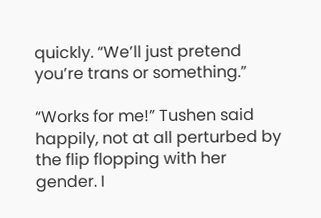quickly. “We’ll just pretend you’re trans or something.”

“Works for me!” Tushen said happily, not at all perturbed by the flip flopping with her gender. I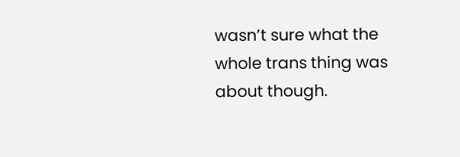wasn’t sure what the whole trans thing was about though.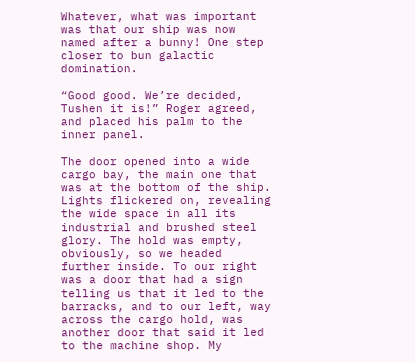Whatever, what was important was that our ship was now named after a bunny! One step closer to bun galactic domination.

“Good good. We’re decided, Tushen it is!” Roger agreed, and placed his palm to the inner panel.

The door opened into a wide cargo bay, the main one that was at the bottom of the ship. Lights flickered on, revealing the wide space in all its industrial and brushed steel glory. The hold was empty, obviously, so we headed further inside. To our right was a door that had a sign telling us that it led to the barracks, and to our left, way across the cargo hold, was another door that said it led to the machine shop. My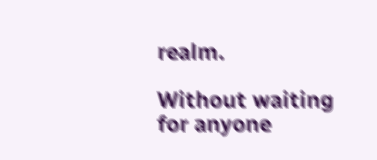realm.

Without waiting for anyone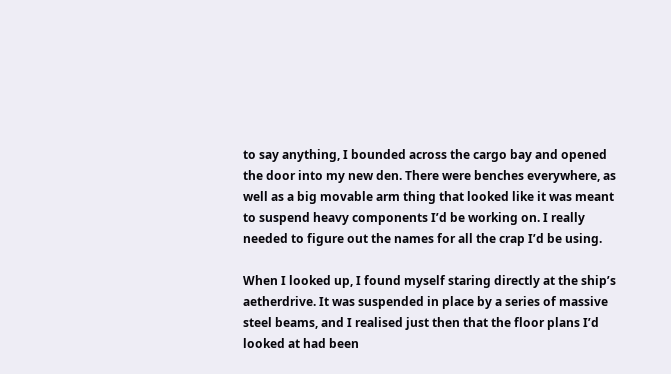to say anything, I bounded across the cargo bay and opened the door into my new den. There were benches everywhere, as well as a big movable arm thing that looked like it was meant to suspend heavy components I’d be working on. I really needed to figure out the names for all the crap I’d be using.

When I looked up, I found myself staring directly at the ship’s aetherdrive. It was suspended in place by a series of massive steel beams, and I realised just then that the floor plans I’d looked at had been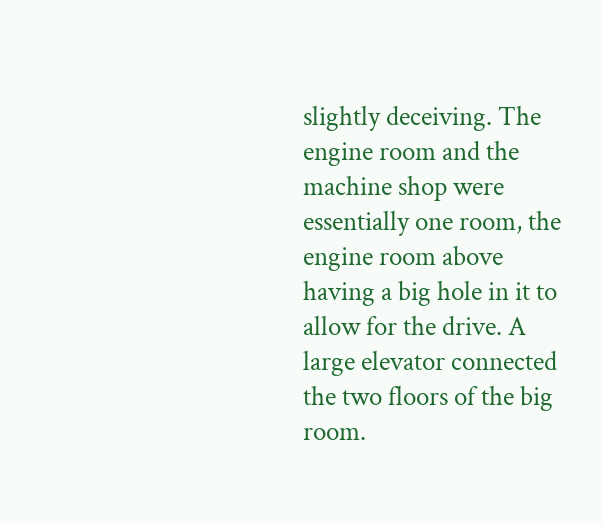slightly deceiving. The engine room and the machine shop were essentially one room, the engine room above having a big hole in it to allow for the drive. A large elevator connected the two floors of the big room.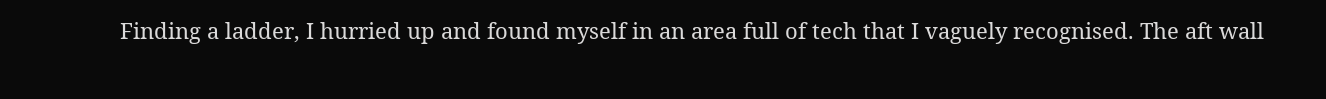Finding a ladder, I hurried up and found myself in an area full of tech that I vaguely recognised. The aft wall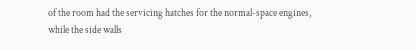of the room had the servicing hatches for the normal-space engines, while the side walls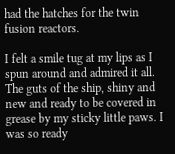had the hatches for the twin fusion reactors.

I felt a smile tug at my lips as I spun around and admired it all. The guts of the ship, shiny and new and ready to be covered in grease by my sticky little paws. I was so ready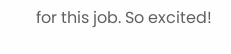for this job. So excited!